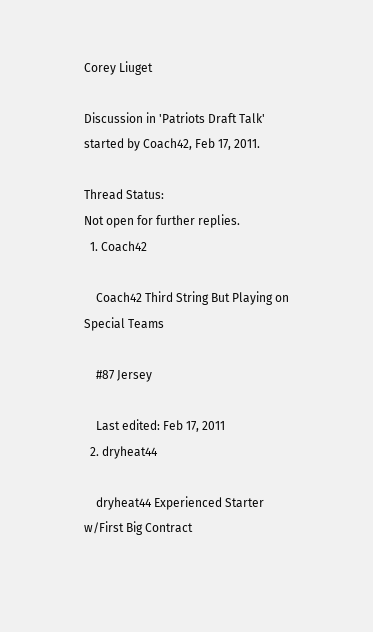Corey Liuget

Discussion in 'Patriots Draft Talk' started by Coach42, Feb 17, 2011.

Thread Status:
Not open for further replies.
  1. Coach42

    Coach42 Third String But Playing on Special Teams

    #87 Jersey

    Last edited: Feb 17, 2011
  2. dryheat44

    dryheat44 Experienced Starter w/First Big Contract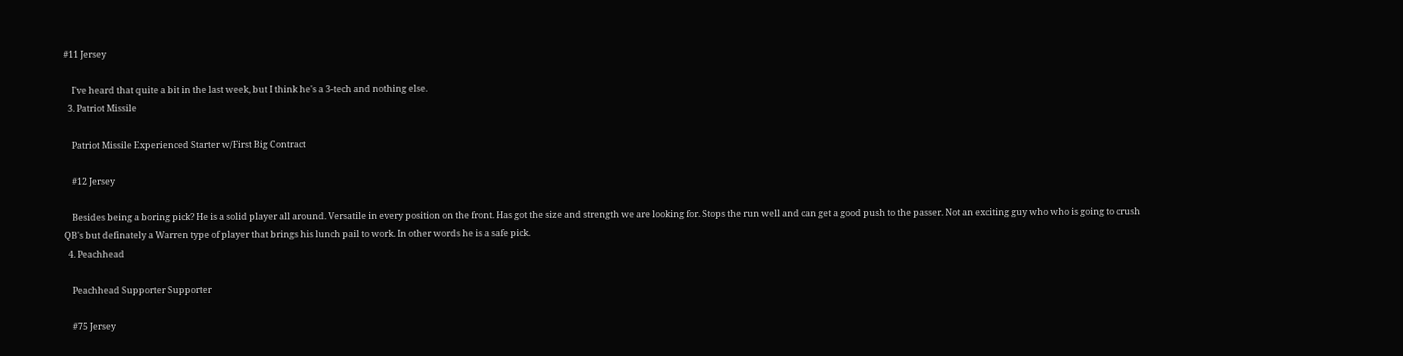#11 Jersey

    I've heard that quite a bit in the last week, but I think he's a 3-tech and nothing else.
  3. Patriot Missile

    Patriot Missile Experienced Starter w/First Big Contract

    #12 Jersey

    Besides being a boring pick? He is a solid player all around. Versatile in every position on the front. Has got the size and strength we are looking for. Stops the run well and can get a good push to the passer. Not an exciting guy who who is going to crush QB's but definately a Warren type of player that brings his lunch pail to work. In other words he is a safe pick.
  4. Peachhead

    Peachhead Supporter Supporter

    #75 Jersey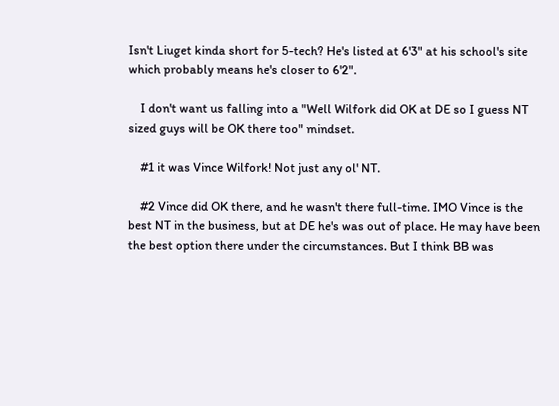Isn't Liuget kinda short for 5-tech? He's listed at 6'3" at his school's site which probably means he's closer to 6'2".

    I don't want us falling into a "Well Wilfork did OK at DE so I guess NT sized guys will be OK there too" mindset.

    #1 it was Vince Wilfork! Not just any ol' NT.

    #2 Vince did OK there, and he wasn't there full-time. IMO Vince is the best NT in the business, but at DE he's was out of place. He may have been the best option there under the circumstances. But I think BB was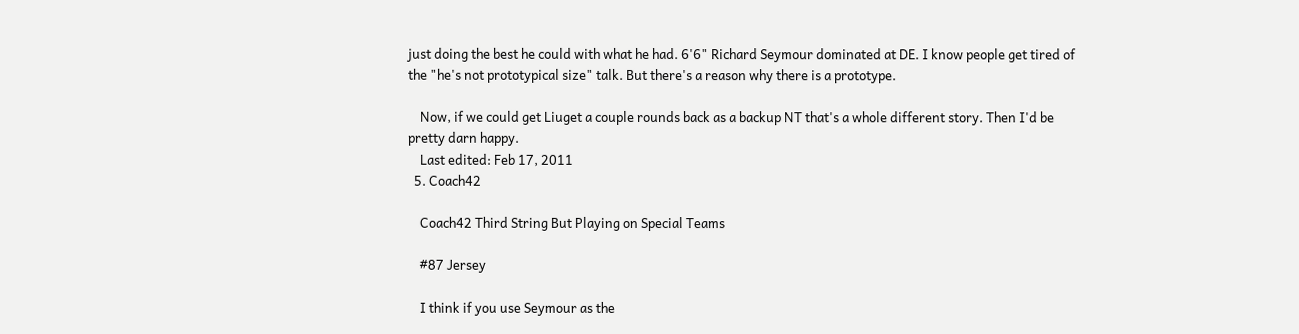just doing the best he could with what he had. 6'6" Richard Seymour dominated at DE. I know people get tired of the "he's not prototypical size" talk. But there's a reason why there is a prototype.

    Now, if we could get Liuget a couple rounds back as a backup NT that's a whole different story. Then I'd be pretty darn happy.
    Last edited: Feb 17, 2011
  5. Coach42

    Coach42 Third String But Playing on Special Teams

    #87 Jersey

    I think if you use Seymour as the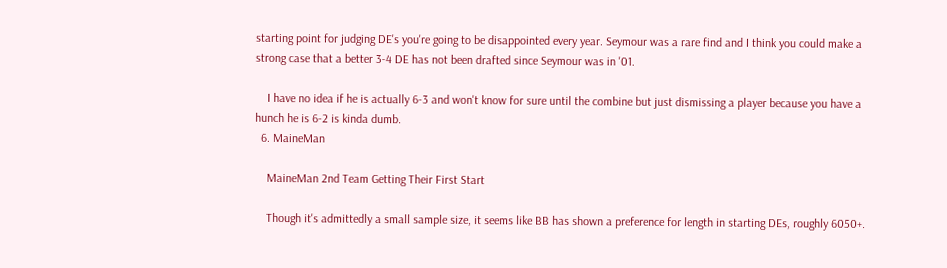starting point for judging DE's you're going to be disappointed every year. Seymour was a rare find and I think you could make a strong case that a better 3-4 DE has not been drafted since Seymour was in '01.

    I have no idea if he is actually 6-3 and won't know for sure until the combine but just dismissing a player because you have a hunch he is 6-2 is kinda dumb.
  6. MaineMan

    MaineMan 2nd Team Getting Their First Start

    Though it's admittedly a small sample size, it seems like BB has shown a preference for length in starting DEs, roughly 6050+.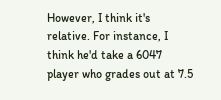However, I think it's relative. For instance, I think he'd take a 6047 player who grades out at 7.5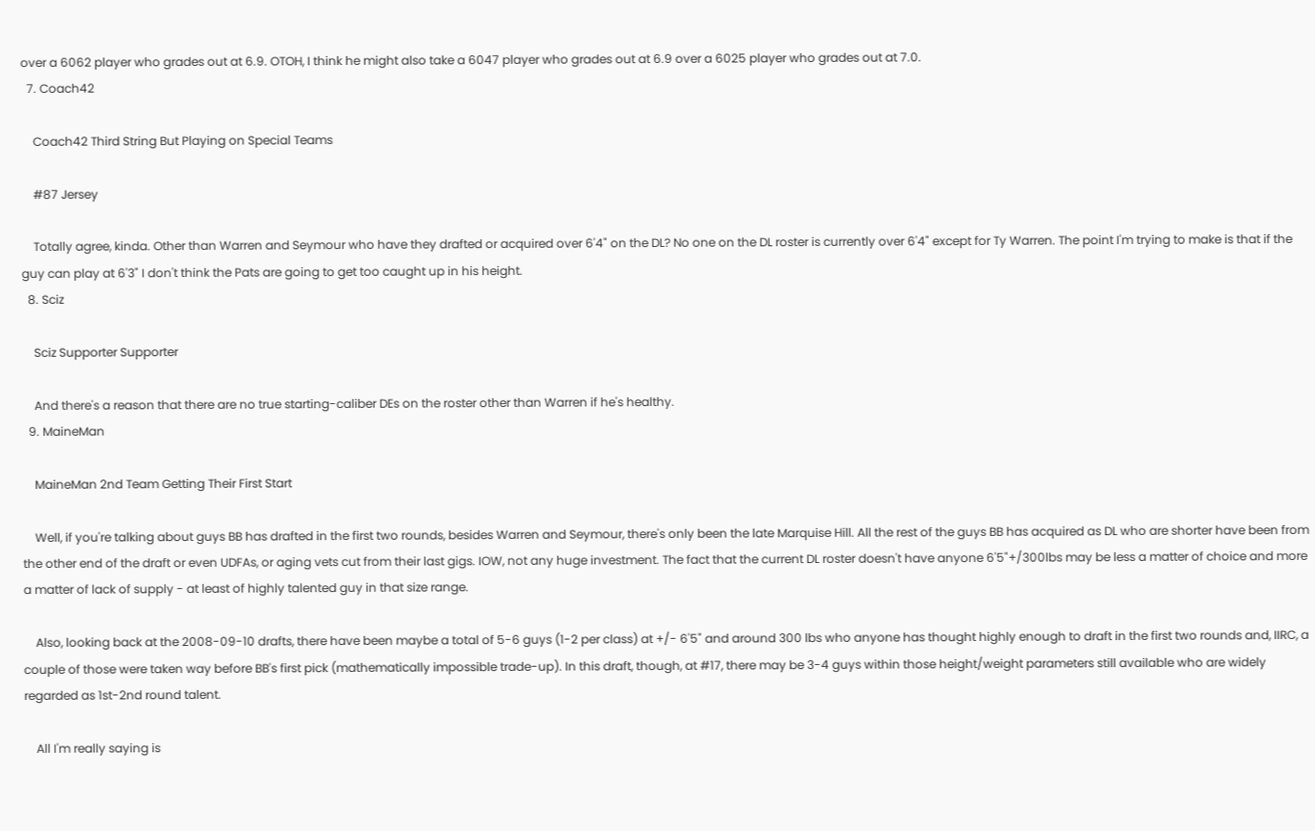over a 6062 player who grades out at 6.9. OTOH, I think he might also take a 6047 player who grades out at 6.9 over a 6025 player who grades out at 7.0.
  7. Coach42

    Coach42 Third String But Playing on Special Teams

    #87 Jersey

    Totally agree, kinda. Other than Warren and Seymour who have they drafted or acquired over 6'4" on the DL? No one on the DL roster is currently over 6'4" except for Ty Warren. The point I'm trying to make is that if the guy can play at 6'3" I don't think the Pats are going to get too caught up in his height.
  8. Sciz

    Sciz Supporter Supporter

    And there's a reason that there are no true starting-caliber DEs on the roster other than Warren if he's healthy.
  9. MaineMan

    MaineMan 2nd Team Getting Their First Start

    Well, if you're talking about guys BB has drafted in the first two rounds, besides Warren and Seymour, there's only been the late Marquise Hill. All the rest of the guys BB has acquired as DL who are shorter have been from the other end of the draft or even UDFAs, or aging vets cut from their last gigs. IOW, not any huge investment. The fact that the current DL roster doesn't have anyone 6'5"+/300lbs may be less a matter of choice and more a matter of lack of supply - at least of highly talented guy in that size range.

    Also, looking back at the 2008-09-10 drafts, there have been maybe a total of 5-6 guys (1-2 per class) at +/- 6'5" and around 300 lbs who anyone has thought highly enough to draft in the first two rounds and, IIRC, a couple of those were taken way before BB's first pick (mathematically impossible trade-up). In this draft, though, at #17, there may be 3-4 guys within those height/weight parameters still available who are widely regarded as 1st-2nd round talent.

    All I'm really saying is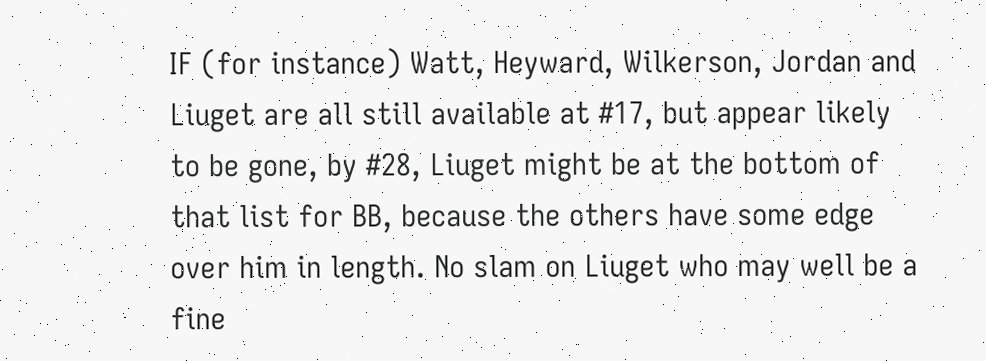IF (for instance) Watt, Heyward, Wilkerson, Jordan and Liuget are all still available at #17, but appear likely to be gone, by #28, Liuget might be at the bottom of that list for BB, because the others have some edge over him in length. No slam on Liuget who may well be a fine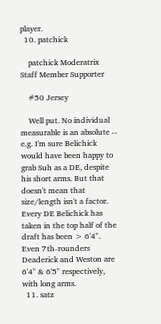player.
  10. patchick

    patchick Moderatrix Staff Member Supporter

    #50 Jersey

    Well put. No individual measurable is an absolute -- e.g. I'm sure Belichick would have been happy to grab Suh as a DE, despite his short arms. But that doesn't mean that size/length isn't a factor. Every DE Belichick has taken in the top half of the draft has been > 6'4". Even 7th-rounders Deaderick and Weston are 6'4" & 6'5" respectively, with long arms.
  11. satz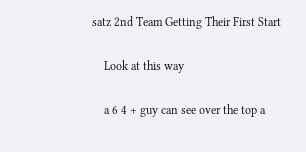satz 2nd Team Getting Their First Start

    Look at this way

    a 6 4 + guy can see over the top a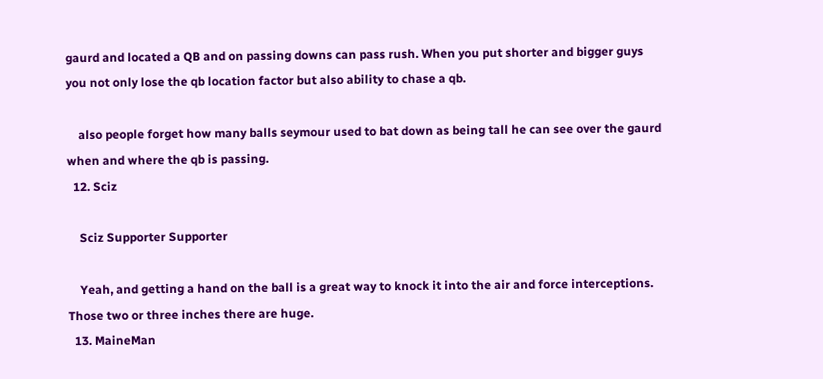gaurd and located a QB and on passing downs can pass rush. When you put shorter and bigger guys you not only lose the qb location factor but also ability to chase a qb.

    also people forget how many balls seymour used to bat down as being tall he can see over the gaurd when and where the qb is passing.
  12. Sciz

    Sciz Supporter Supporter

    Yeah, and getting a hand on the ball is a great way to knock it into the air and force interceptions. Those two or three inches there are huge.
  13. MaineMan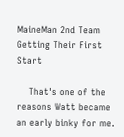MaineMan 2nd Team Getting Their First Start

    That's one of the reasons Watt became an early binky for me.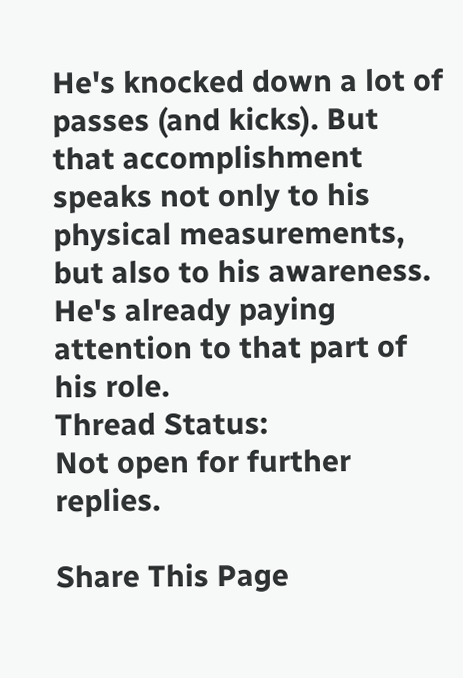He's knocked down a lot of passes (and kicks). But that accomplishment speaks not only to his physical measurements, but also to his awareness. He's already paying attention to that part of his role.
Thread Status:
Not open for further replies.

Share This Page